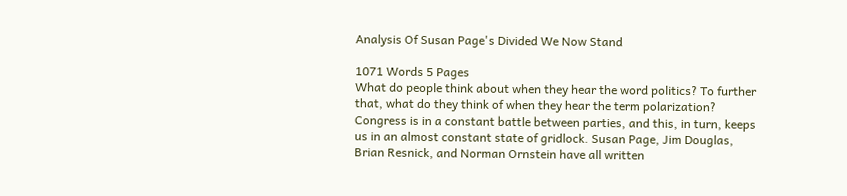Analysis Of Susan Page's Divided We Now Stand

1071 Words 5 Pages
What do people think about when they hear the word politics? To further that, what do they think of when they hear the term polarization? Congress is in a constant battle between parties, and this, in turn, keeps us in an almost constant state of gridlock. Susan Page, Jim Douglas, Brian Resnick, and Norman Ornstein have all written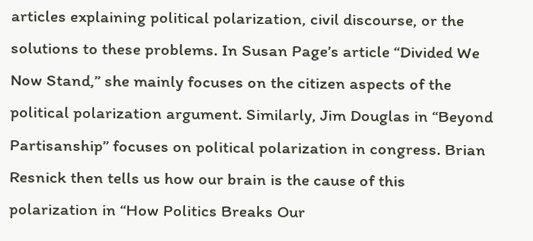articles explaining political polarization, civil discourse, or the solutions to these problems. In Susan Page’s article “Divided We Now Stand,” she mainly focuses on the citizen aspects of the political polarization argument. Similarly, Jim Douglas in “Beyond Partisanship” focuses on political polarization in congress. Brian Resnick then tells us how our brain is the cause of this polarization in “How Politics Breaks Our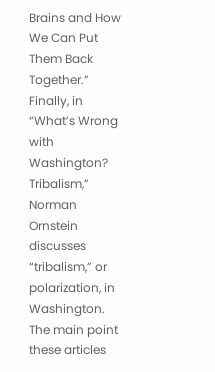Brains and How We Can Put Them Back Together.” Finally, in “What’s Wrong with Washington? Tribalism,” Norman Ornstein discusses “tribalism,” or polarization, in Washington.
The main point these articles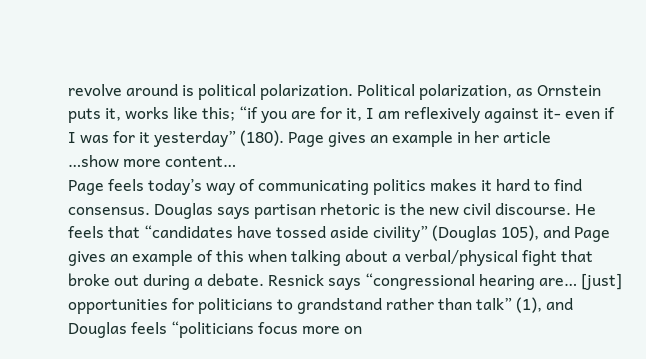revolve around is political polarization. Political polarization, as Ornstein puts it, works like this; “if you are for it, I am reflexively against it- even if I was for it yesterday” (180). Page gives an example in her article
…show more content…
Page feels today’s way of communicating politics makes it hard to find consensus. Douglas says partisan rhetoric is the new civil discourse. He feels that “candidates have tossed aside civility” (Douglas 105), and Page gives an example of this when talking about a verbal/physical fight that broke out during a debate. Resnick says “congressional hearing are… [just] opportunities for politicians to grandstand rather than talk” (1), and Douglas feels “politicians focus more on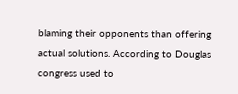blaming their opponents than offering actual solutions. According to Douglas congress used to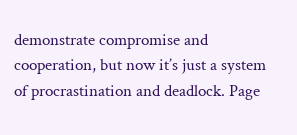demonstrate compromise and cooperation, but now it’s just a system of procrastination and deadlock. Page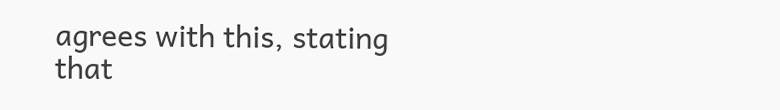agrees with this, stating that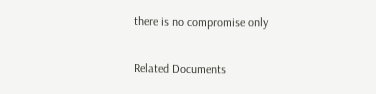there is no compromise only

Related Documents